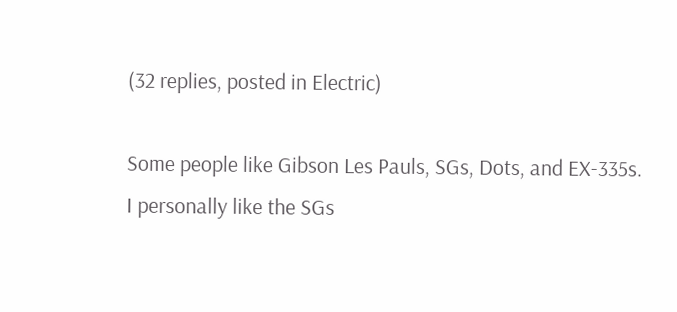(32 replies, posted in Electric)

Some people like Gibson Les Pauls, SGs, Dots, and EX-335s.
I personally like the SGs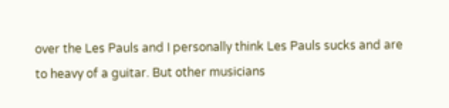over the Les Pauls and I personally think Les Pauls sucks and are to heavy of a guitar. But other musicians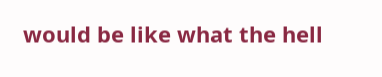would be like what the hell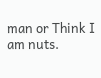man or Think I am nuts.